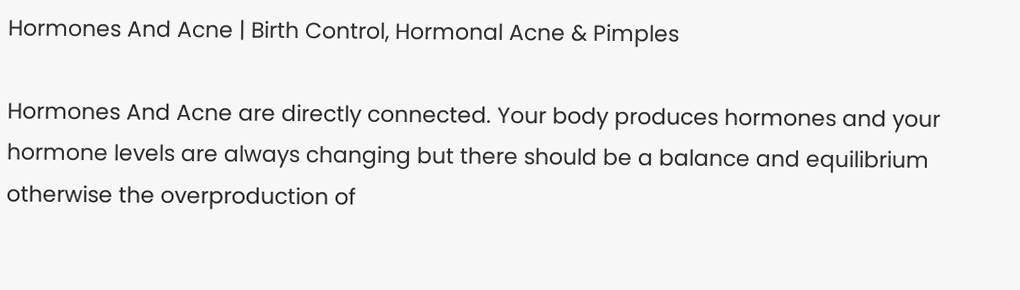Hormones And Acne | Birth Control, Hormonal Acne & Pimples

Hormones And Acne are directly connected. Your body produces hormones and your hormone levels are always changing but there should be a balance and equilibrium otherwise the overproduction of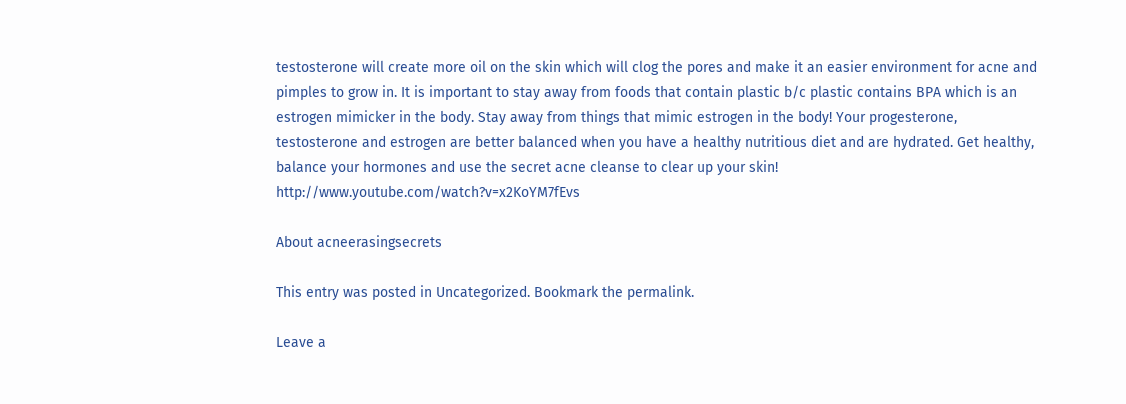testosterone will create more oil on the skin which will clog the pores and make it an easier environment for acne and pimples to grow in. It is important to stay away from foods that contain plastic b/c plastic contains BPA which is an estrogen mimicker in the body. Stay away from things that mimic estrogen in the body! Your progesterone, testosterone and estrogen are better balanced when you have a healthy nutritious diet and are hydrated. Get healthy, balance your hormones and use the secret acne cleanse to clear up your skin! http://www.youtube.com/watch?v=x2KoYM7fEvs

About acneerasingsecrets

This entry was posted in Uncategorized. Bookmark the permalink.

Leave a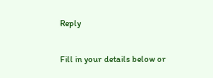Reply

Fill in your details below or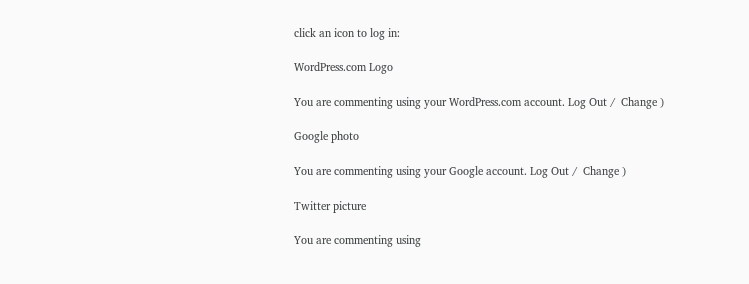click an icon to log in:

WordPress.com Logo

You are commenting using your WordPress.com account. Log Out /  Change )

Google photo

You are commenting using your Google account. Log Out /  Change )

Twitter picture

You are commenting using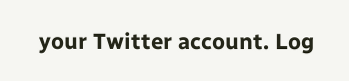your Twitter account. Log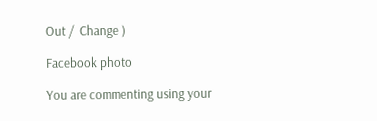Out /  Change )

Facebook photo

You are commenting using your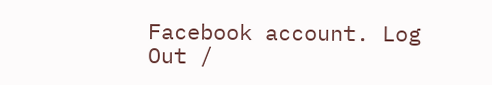Facebook account. Log Out /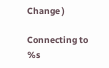Change )

Connecting to %s